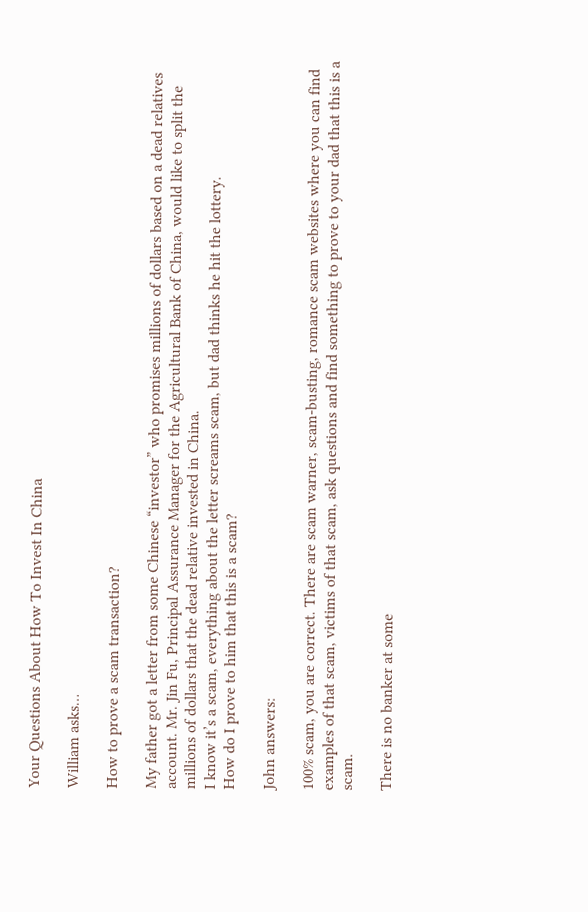Your Questions About How To Invest In China

William asks…

How to prove a scam transaction?

My father got a letter from some Chinese “investor” who promises millions of dollars based on a dead relatives account. Mr. Jin Fu, Principal Assurance Manager for the Agricultural Bank of China, would like to split the millions of dollars that the dead relative invested in China.
I know it’s a scam, everything about the letter screams scam, but dad thinks he hit the lottery.
How do I prove to him that this is a scam?

John answers:

100% scam, you are correct. There are scam warner, scam-busting, romance scam websites where you can find examples of that scam, victims of that scam, ask questions and find something to prove to your dad that this is a scam.

There is no banker at some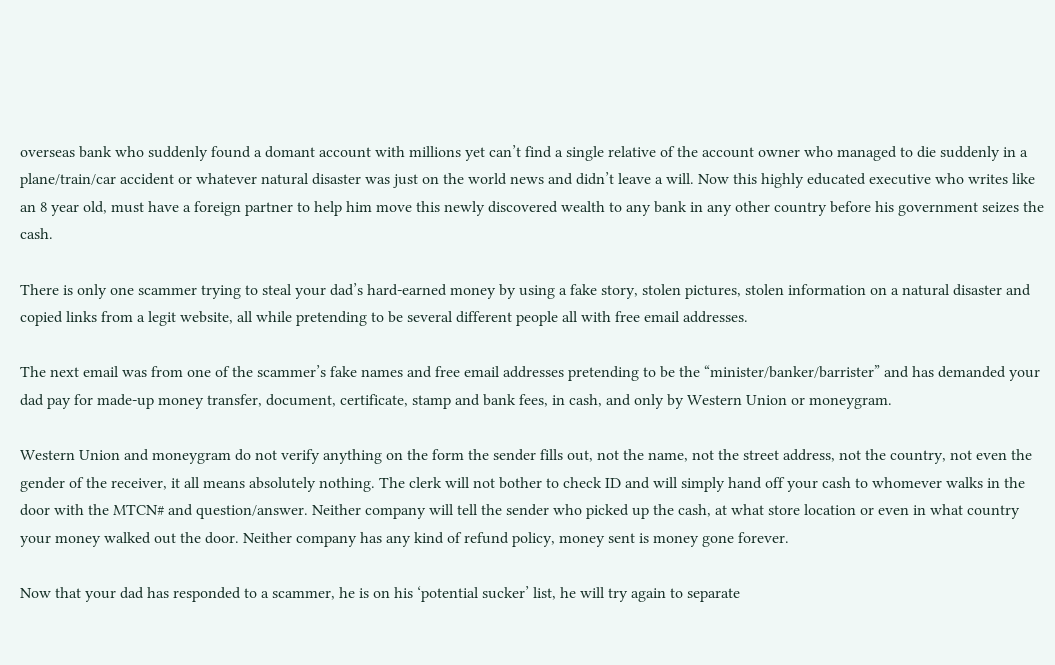overseas bank who suddenly found a domant account with millions yet can’t find a single relative of the account owner who managed to die suddenly in a plane/train/car accident or whatever natural disaster was just on the world news and didn’t leave a will. Now this highly educated executive who writes like an 8 year old, must have a foreign partner to help him move this newly discovered wealth to any bank in any other country before his government seizes the cash.

There is only one scammer trying to steal your dad’s hard-earned money by using a fake story, stolen pictures, stolen information on a natural disaster and copied links from a legit website, all while pretending to be several different people all with free email addresses.

The next email was from one of the scammer’s fake names and free email addresses pretending to be the “minister/banker/barrister” and has demanded your dad pay for made-up money transfer, document, certificate, stamp and bank fees, in cash, and only by Western Union or moneygram.

Western Union and moneygram do not verify anything on the form the sender fills out, not the name, not the street address, not the country, not even the gender of the receiver, it all means absolutely nothing. The clerk will not bother to check ID and will simply hand off your cash to whomever walks in the door with the MTCN# and question/answer. Neither company will tell the sender who picked up the cash, at what store location or even in what country your money walked out the door. Neither company has any kind of refund policy, money sent is money gone forever.

Now that your dad has responded to a scammer, he is on his ‘potential sucker’ list, he will try again to separate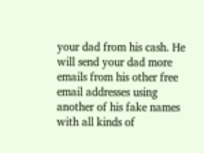your dad from his cash. He will send your dad more emails from his other free email addresses using another of his fake names with all kinds of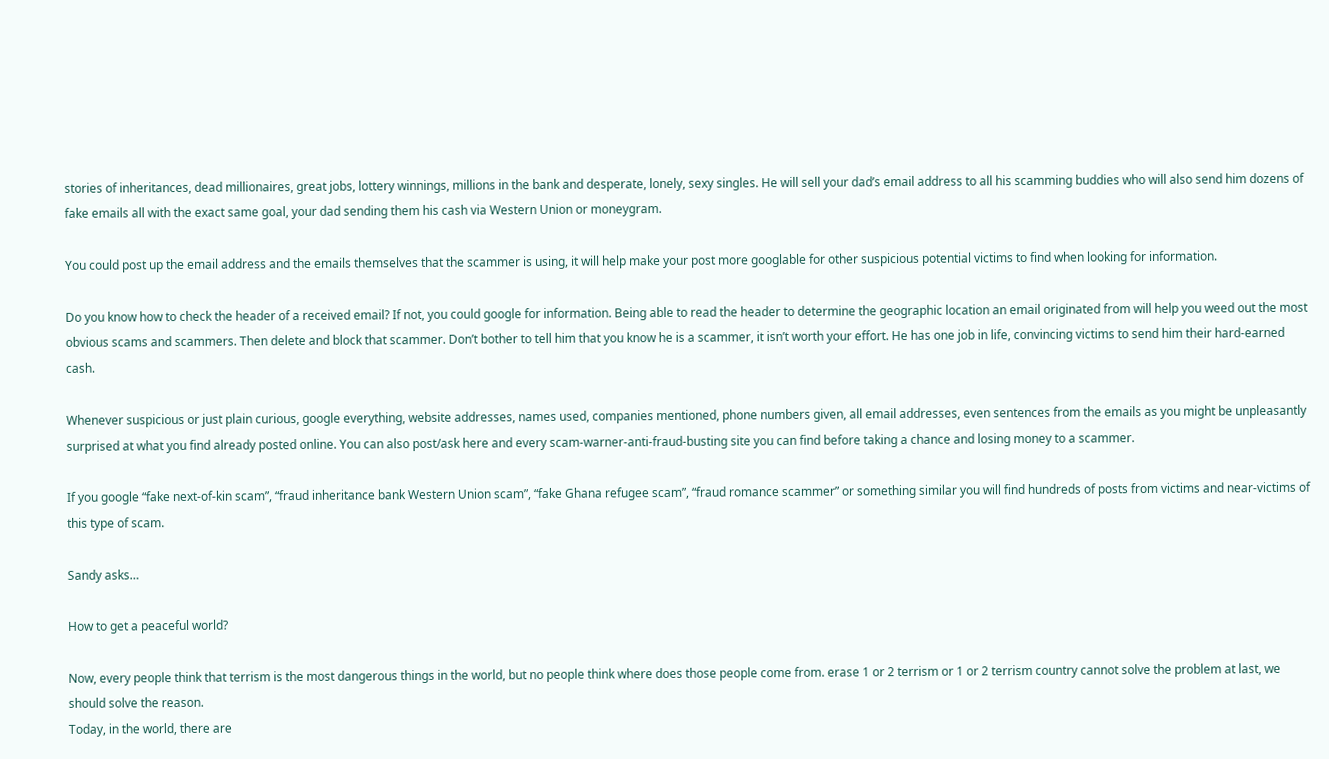stories of inheritances, dead millionaires, great jobs, lottery winnings, millions in the bank and desperate, lonely, sexy singles. He will sell your dad’s email address to all his scamming buddies who will also send him dozens of fake emails all with the exact same goal, your dad sending them his cash via Western Union or moneygram.

You could post up the email address and the emails themselves that the scammer is using, it will help make your post more googlable for other suspicious potential victims to find when looking for information.

Do you know how to check the header of a received email? If not, you could google for information. Being able to read the header to determine the geographic location an email originated from will help you weed out the most obvious scams and scammers. Then delete and block that scammer. Don’t bother to tell him that you know he is a scammer, it isn’t worth your effort. He has one job in life, convincing victims to send him their hard-earned cash.

Whenever suspicious or just plain curious, google everything, website addresses, names used, companies mentioned, phone numbers given, all email addresses, even sentences from the emails as you might be unpleasantly surprised at what you find already posted online. You can also post/ask here and every scam-warner-anti-fraud-busting site you can find before taking a chance and losing money to a scammer.

If you google “fake next-of-kin scam”, “fraud inheritance bank Western Union scam”, “fake Ghana refugee scam”, “fraud romance scammer” or something similar you will find hundreds of posts from victims and near-victims of this type of scam.

Sandy asks…

How to get a peaceful world?

Now, every people think that terrism is the most dangerous things in the world, but no people think where does those people come from. erase 1 or 2 terrism or 1 or 2 terrism country cannot solve the problem at last, we should solve the reason.
Today, in the world, there are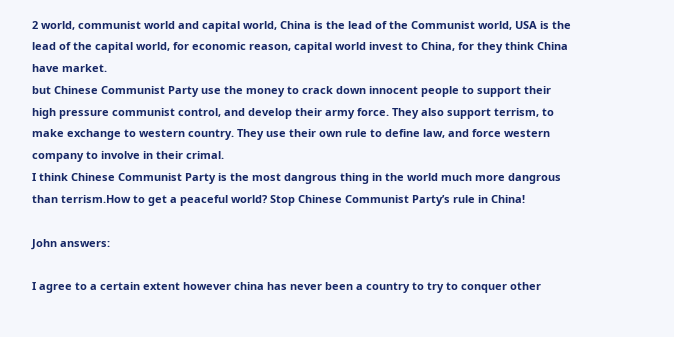2 world, communist world and capital world, China is the lead of the Communist world, USA is the lead of the capital world, for economic reason, capital world invest to China, for they think China have market.
but Chinese Communist Party use the money to crack down innocent people to support their high pressure communist control, and develop their army force. They also support terrism, to make exchange to western country. They use their own rule to define law, and force western company to involve in their crimal.
I think Chinese Communist Party is the most dangrous thing in the world much more dangrous than terrism.How to get a peaceful world? Stop Chinese Communist Party’s rule in China!

John answers:

I agree to a certain extent however china has never been a country to try to conquer other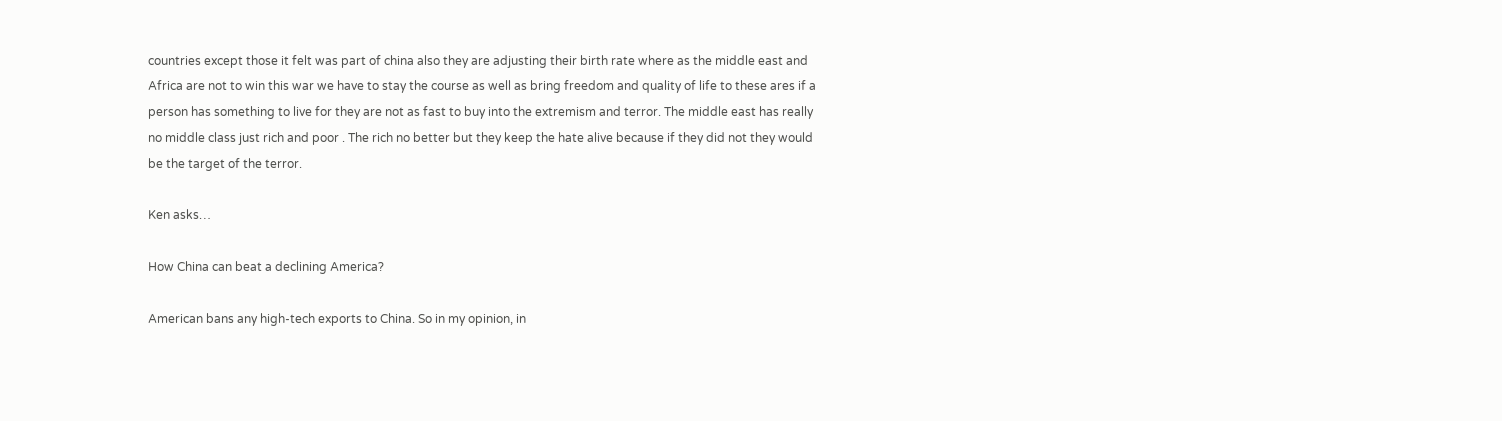countries except those it felt was part of china also they are adjusting their birth rate where as the middle east and Africa are not to win this war we have to stay the course as well as bring freedom and quality of life to these ares if a person has something to live for they are not as fast to buy into the extremism and terror. The middle east has really no middle class just rich and poor . The rich no better but they keep the hate alive because if they did not they would be the target of the terror.

Ken asks…

How China can beat a declining America?

American bans any high-tech exports to China. So in my opinion, in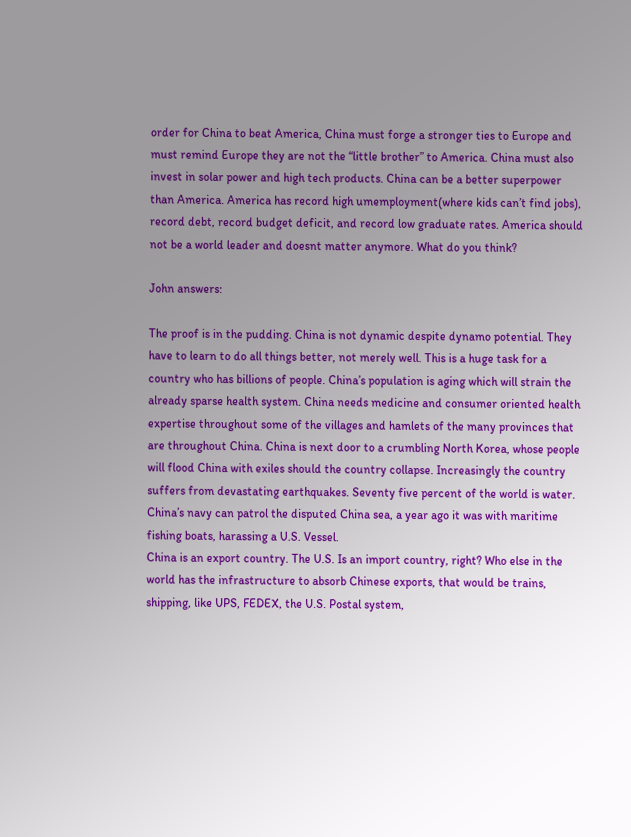order for China to beat America, China must forge a stronger ties to Europe and must remind Europe they are not the “little brother” to America. China must also invest in solar power and high tech products. China can be a better superpower than America. America has record high umemployment(where kids can’t find jobs), record debt, record budget deficit, and record low graduate rates. America should not be a world leader and doesnt matter anymore. What do you think?

John answers:

The proof is in the pudding. China is not dynamic despite dynamo potential. They have to learn to do all things better, not merely well. This is a huge task for a country who has billions of people. China’s population is aging which will strain the already sparse health system. China needs medicine and consumer oriented health expertise throughout some of the villages and hamlets of the many provinces that are throughout China. China is next door to a crumbling North Korea, whose people will flood China with exiles should the country collapse. Increasingly the country suffers from devastating earthquakes. Seventy five percent of the world is water. China’s navy can patrol the disputed China sea, a year ago it was with maritime fishing boats, harassing a U.S. Vessel.
China is an export country. The U.S. Is an import country, right? Who else in the world has the infrastructure to absorb Chinese exports, that would be trains, shipping, like UPS, FEDEX, the U.S. Postal system,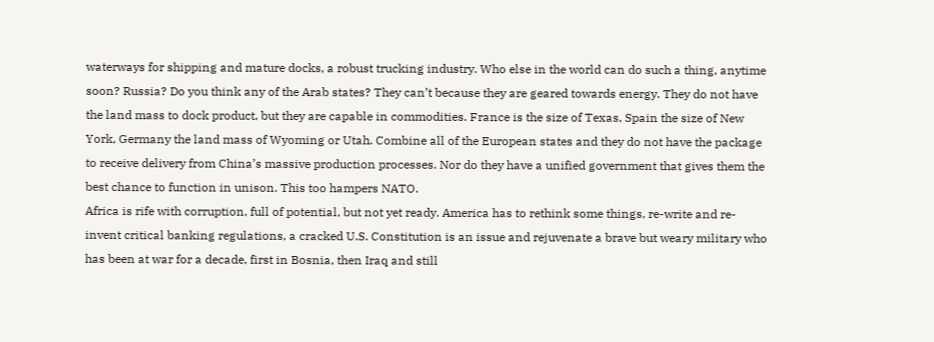waterways for shipping and mature docks, a robust trucking industry. Who else in the world can do such a thing, anytime soon? Russia? Do you think any of the Arab states? They can’t because they are geared towards energy. They do not have the land mass to dock product, but they are capable in commodities. France is the size of Texas, Spain the size of New York, Germany the land mass of Wyoming or Utah. Combine all of the European states and they do not have the package to receive delivery from China’s massive production processes. Nor do they have a unified government that gives them the best chance to function in unison. This too hampers NATO.
Africa is rife with corruption, full of potential, but not yet ready. America has to rethink some things, re-write and re-invent critical banking regulations, a cracked U.S. Constitution is an issue and rejuvenate a brave but weary military who has been at war for a decade, first in Bosnia, then Iraq and still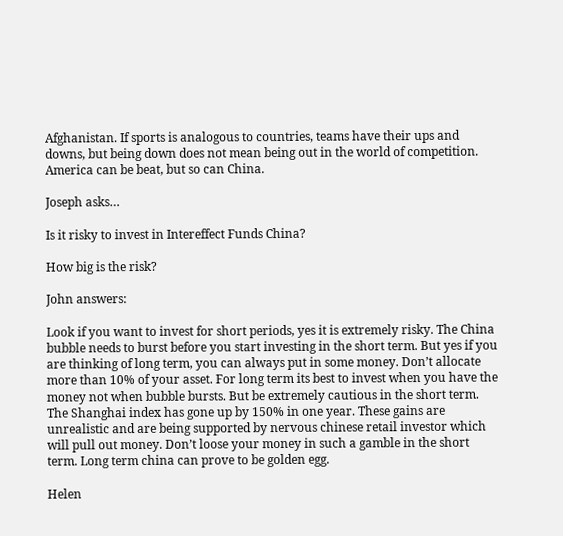Afghanistan. If sports is analogous to countries, teams have their ups and downs, but being down does not mean being out in the world of competition. America can be beat, but so can China.

Joseph asks…

Is it risky to invest in Intereffect Funds China?

How big is the risk?

John answers:

Look if you want to invest for short periods, yes it is extremely risky. The China bubble needs to burst before you start investing in the short term. But yes if you are thinking of long term, you can always put in some money. Don’t allocate more than 10% of your asset. For long term its best to invest when you have the money not when bubble bursts. But be extremely cautious in the short term. The Shanghai index has gone up by 150% in one year. These gains are unrealistic and are being supported by nervous chinese retail investor which will pull out money. Don’t loose your money in such a gamble in the short term. Long term china can prove to be golden egg.

Helen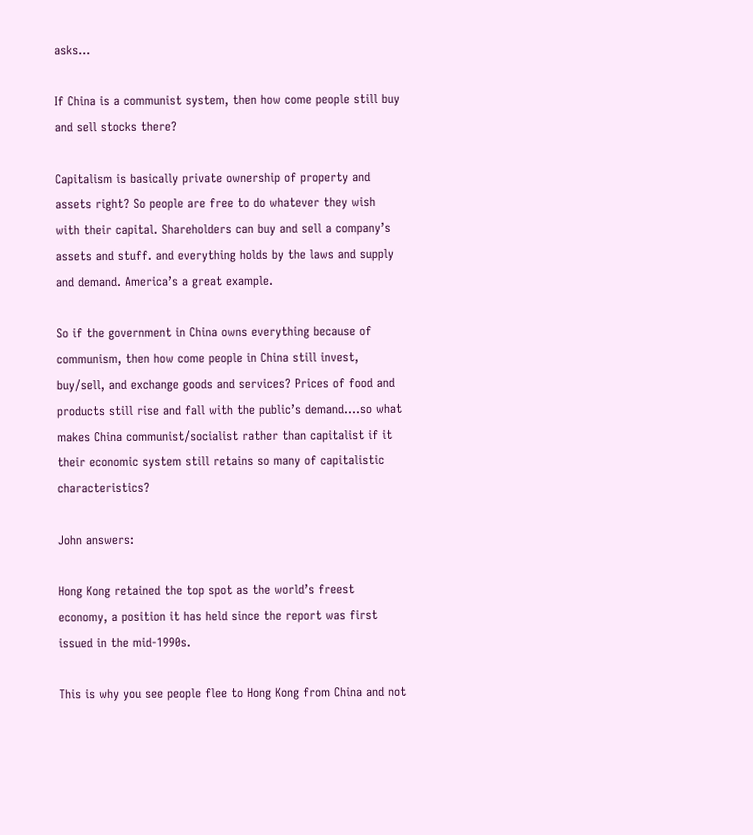asks…

If China is a communist system, then how come people still buy and sell stocks there?

Capitalism is basically private ownership of property and assets right? So people are free to do whatever they wish with their capital. Shareholders can buy and sell a company’s assets and stuff. and everything holds by the laws and supply and demand. America’s a great example.

So if the government in China owns everything because of communism, then how come people in China still invest, buy/sell, and exchange goods and services? Prices of food and products still rise and fall with the public’s demand….so what makes China communist/socialist rather than capitalist if it their economic system still retains so many of capitalistic characteristics?

John answers:

Hong Kong retained the top spot as the world’s freest economy, a position it has held since the report was first issued in the mid-1990s.

This is why you see people flee to Hong Kong from China and not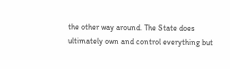the other way around. The State does ultimately own and control everything but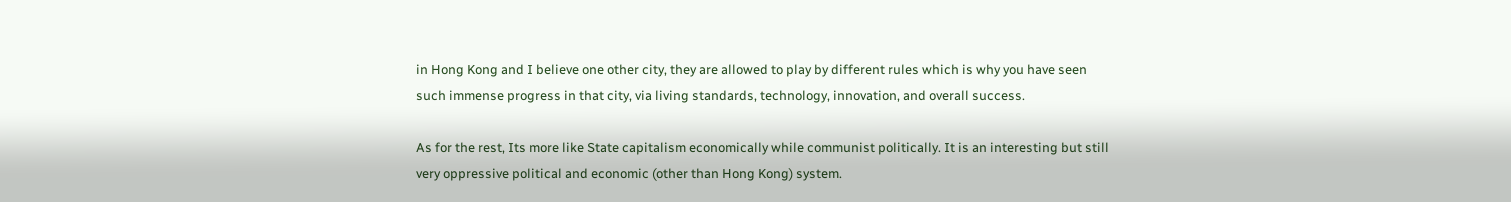in Hong Kong and I believe one other city, they are allowed to play by different rules which is why you have seen such immense progress in that city, via living standards, technology, innovation, and overall success.

As for the rest, Its more like State capitalism economically while communist politically. It is an interesting but still very oppressive political and economic (other than Hong Kong) system.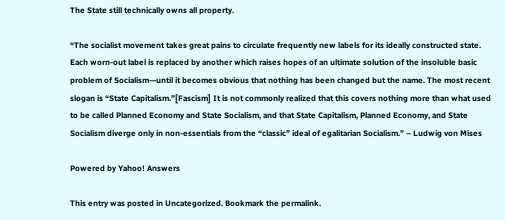The State still technically owns all property.

“The socialist movement takes great pains to circulate frequently new labels for its ideally constructed state. Each worn-out label is replaced by another which raises hopes of an ultimate solution of the insoluble basic problem of Socialism—until it becomes obvious that nothing has been changed but the name. The most recent slogan is “State Capitalism.”[Fascism] It is not commonly realized that this covers nothing more than what used to be called Planned Economy and State Socialism, and that State Capitalism, Planned Economy, and State Socialism diverge only in non-essentials from the “classic” ideal of egalitarian Socialism.” – Ludwig von Mises

Powered by Yahoo! Answers

This entry was posted in Uncategorized. Bookmark the permalink.